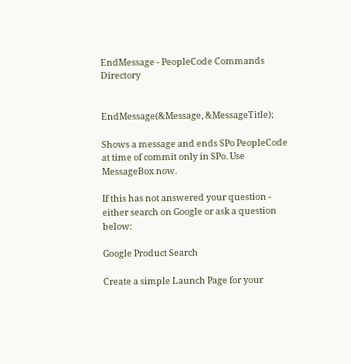EndMessage - PeopleCode Commands Directory


EndMessage(&Message, &MessageTitle);

Shows a message and ends SPo PeopleCode at time of commit only in SPo. Use MessageBox now.

If this has not answered your question - either search on Google or ask a question below:

Google Product Search

Create a simple Launch Page for your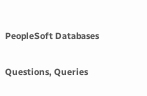PeopleSoft Databases

Questions, Queries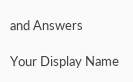and Answers

Your Display Name